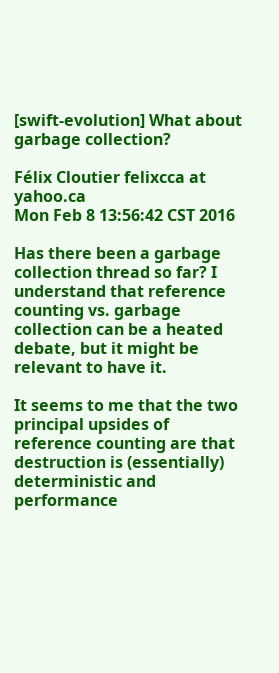[swift-evolution] What about garbage collection?

Félix Cloutier felixcca at yahoo.ca
Mon Feb 8 13:56:42 CST 2016

Has there been a garbage collection thread so far? I understand that reference counting vs. garbage collection can be a heated debate, but it might be relevant to have it.

It seems to me that the two principal upsides of reference counting are that destruction is (essentially) deterministic and performance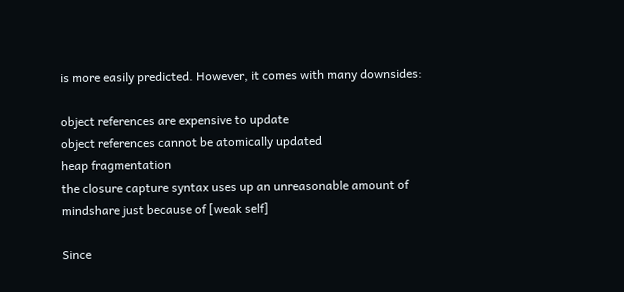is more easily predicted. However, it comes with many downsides:

object references are expensive to update
object references cannot be atomically updated
heap fragmentation
the closure capture syntax uses up an unreasonable amount of mindshare just because of [weak self]

Since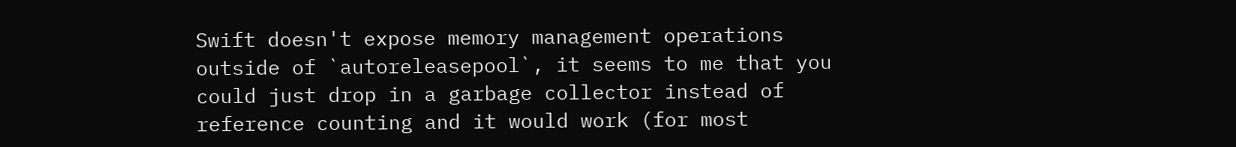Swift doesn't expose memory management operations outside of `autoreleasepool`, it seems to me that you could just drop in a garbage collector instead of reference counting and it would work (for most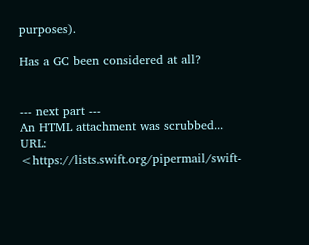purposes).

Has a GC been considered at all?


--- next part ---
An HTML attachment was scrubbed...
URL: <https://lists.swift.org/pipermail/swift-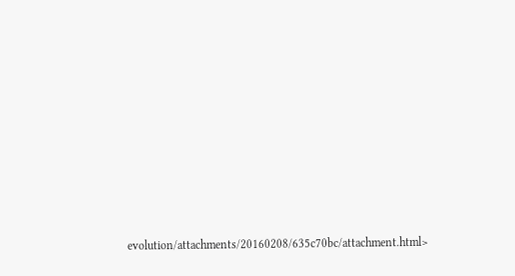evolution/attachments/20160208/635c70bc/attachment.html>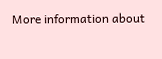More information about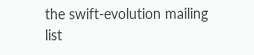the swift-evolution mailing list